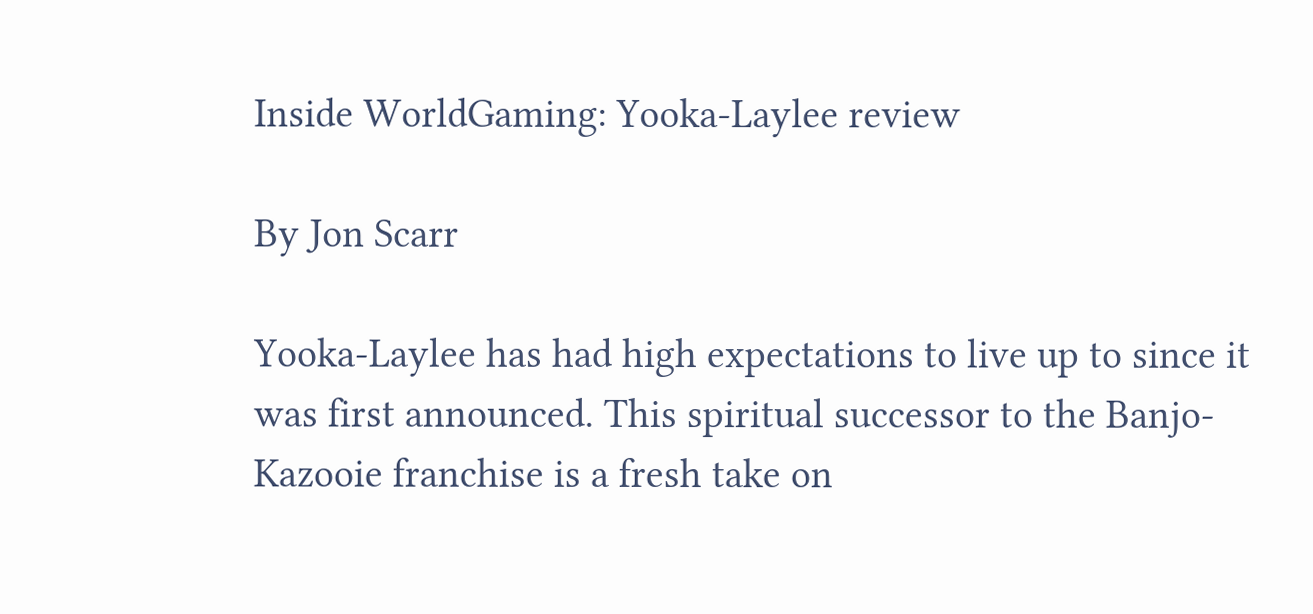Inside WorldGaming: Yooka-Laylee review

By Jon Scarr

Yooka-Laylee has had high expectations to live up to since it was first announced. This spiritual successor to the Banjo-Kazooie franchise is a fresh take on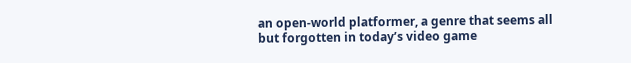an open-world platformer, a genre that seems all but forgotten in today’s video game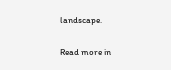landscape.

Read more in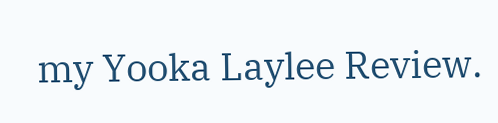my Yooka Laylee Review.